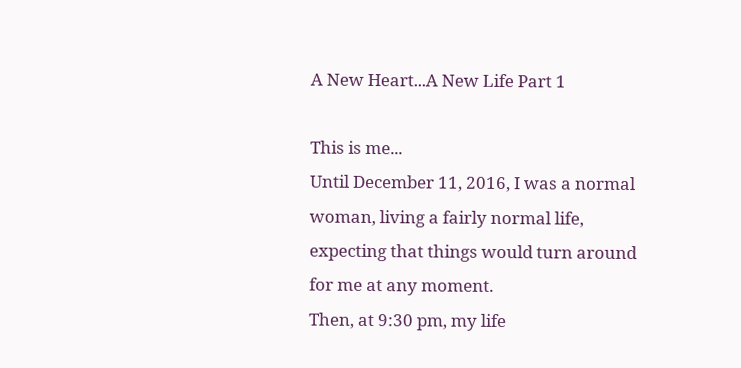A New Heart...A New Life Part 1

This is me...
Until December 11, 2016, I was a normal woman, living a fairly normal life, expecting that things would turn around for me at any moment.
Then, at 9:30 pm, my life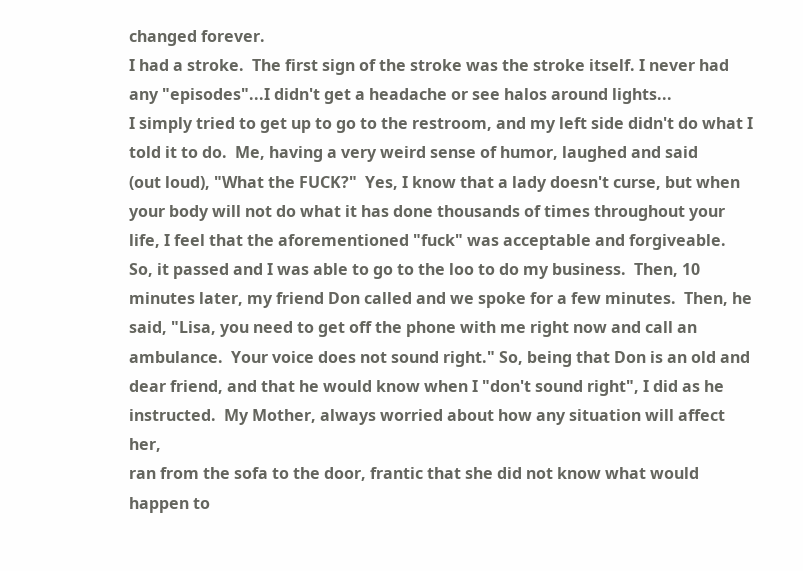changed forever.
I had a stroke.  The first sign of the stroke was the stroke itself. I never had any "episodes"...I didn't get a headache or see halos around lights...
I simply tried to get up to go to the restroom, and my left side didn't do what I told it to do.  Me, having a very weird sense of humor, laughed and said
(out loud), "What the FUCK?"  Yes, I know that a lady doesn't curse, but when your body will not do what it has done thousands of times throughout your life, I feel that the aforementioned "fuck" was acceptable and forgiveable.
So, it passed and I was able to go to the loo to do my business.  Then, 10 minutes later, my friend Don called and we spoke for a few minutes.  Then, he said, "Lisa, you need to get off the phone with me right now and call an ambulance.  Your voice does not sound right." So, being that Don is an old and dear friend, and that he would know when I "don't sound right", I did as he instructed.  My Mother, always worried about how any situation will affect her,
ran from the sofa to the door, frantic that she did not know what would happen to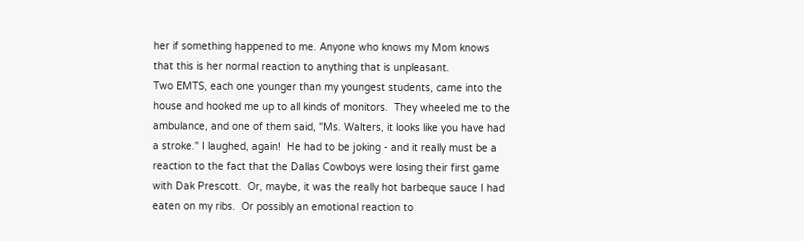her if something happened to me. Anyone who knows my Mom knows that this is her normal reaction to anything that is unpleasant.
Two EMTS, each one younger than my youngest students, came into the house and hooked me up to all kinds of monitors.  They wheeled me to the ambulance, and one of them said, "Ms. Walters, it looks like you have had a stroke." I laughed, again!  He had to be joking - and it really must be a reaction to the fact that the Dallas Cowboys were losing their first game with Dak Prescott.  Or, maybe, it was the really hot barbeque sauce I had eaten on my ribs.  Or possibly an emotional reaction to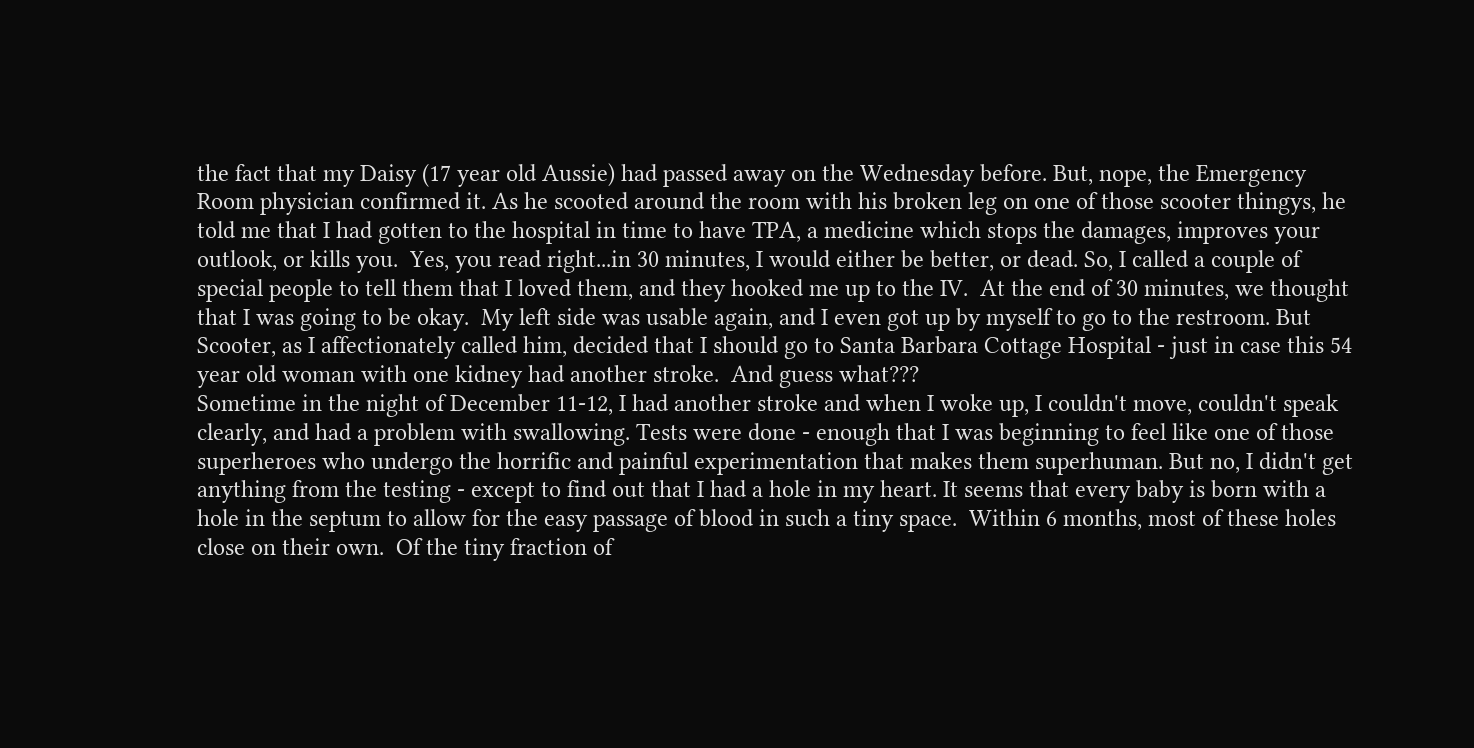the fact that my Daisy (17 year old Aussie) had passed away on the Wednesday before. But, nope, the Emergency Room physician confirmed it. As he scooted around the room with his broken leg on one of those scooter thingys, he told me that I had gotten to the hospital in time to have TPA, a medicine which stops the damages, improves your outlook, or kills you.  Yes, you read right...in 30 minutes, I would either be better, or dead. So, I called a couple of special people to tell them that I loved them, and they hooked me up to the IV.  At the end of 30 minutes, we thought that I was going to be okay.  My left side was usable again, and I even got up by myself to go to the restroom. But Scooter, as I affectionately called him, decided that I should go to Santa Barbara Cottage Hospital - just in case this 54 year old woman with one kidney had another stroke.  And guess what???
Sometime in the night of December 11-12, I had another stroke and when I woke up, I couldn't move, couldn't speak clearly, and had a problem with swallowing. Tests were done - enough that I was beginning to feel like one of those superheroes who undergo the horrific and painful experimentation that makes them superhuman. But no, I didn't get anything from the testing - except to find out that I had a hole in my heart. It seems that every baby is born with a hole in the septum to allow for the easy passage of blood in such a tiny space.  Within 6 months, most of these holes close on their own.  Of the tiny fraction of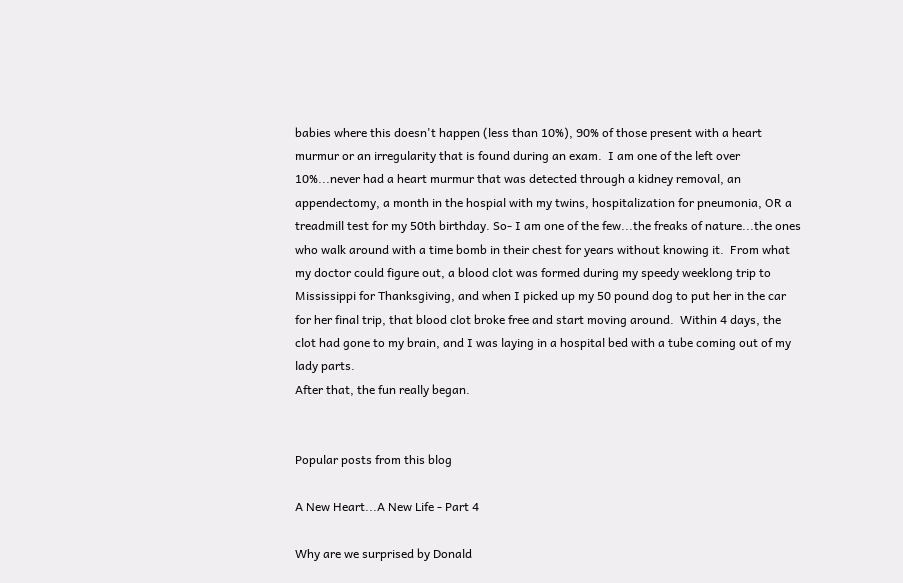babies where this doesn't happen (less than 10%), 90% of those present with a heart murmur or an irregularity that is found during an exam.  I am one of the left over 10%...never had a heart murmur that was detected through a kidney removal, an appendectomy, a month in the hospial with my twins, hospitalization for pneumonia, OR a treadmill test for my 50th birthday. So- I am one of the few...the freaks of nature...the ones who walk around with a time bomb in their chest for years without knowing it.  From what my doctor could figure out, a blood clot was formed during my speedy weeklong trip to Mississippi for Thanksgiving, and when I picked up my 50 pound dog to put her in the car for her final trip, that blood clot broke free and start moving around.  Within 4 days, the clot had gone to my brain, and I was laying in a hospital bed with a tube coming out of my lady parts.
After that, the fun really began.


Popular posts from this blog

A New Heart...A New Life - Part 4

Why are we surprised by Donald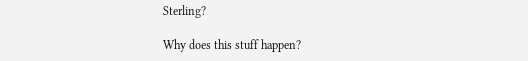Sterling?

Why does this stuff happen?